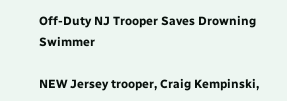Off-Duty NJ Trooper Saves Drowning Swimmer

NEW Jersey trooper, Craig Kempinski,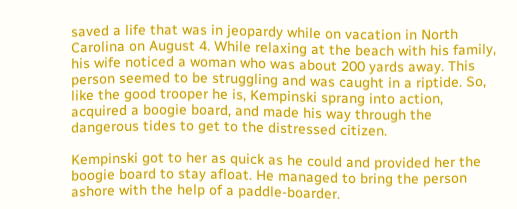saved a life that was in jeopardy while on vacation in North Carolina on August 4. While relaxing at the beach with his family, his wife noticed a woman who was about 200 yards away. This person seemed to be struggling and was caught in a riptide. So, like the good trooper he is, Kempinski sprang into action, acquired a boogie board, and made his way through the dangerous tides to get to the distressed citizen.

Kempinski got to her as quick as he could and provided her the boogie board to stay afloat. He managed to bring the person ashore with the help of a paddle-boarder.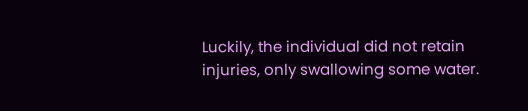Luckily, the individual did not retain injuries, only swallowing some water.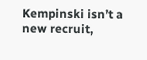Kempinski isn’t a new recruit,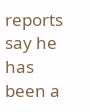reports say he has been a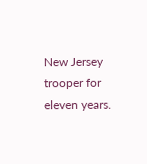New Jersey trooper for eleven years.